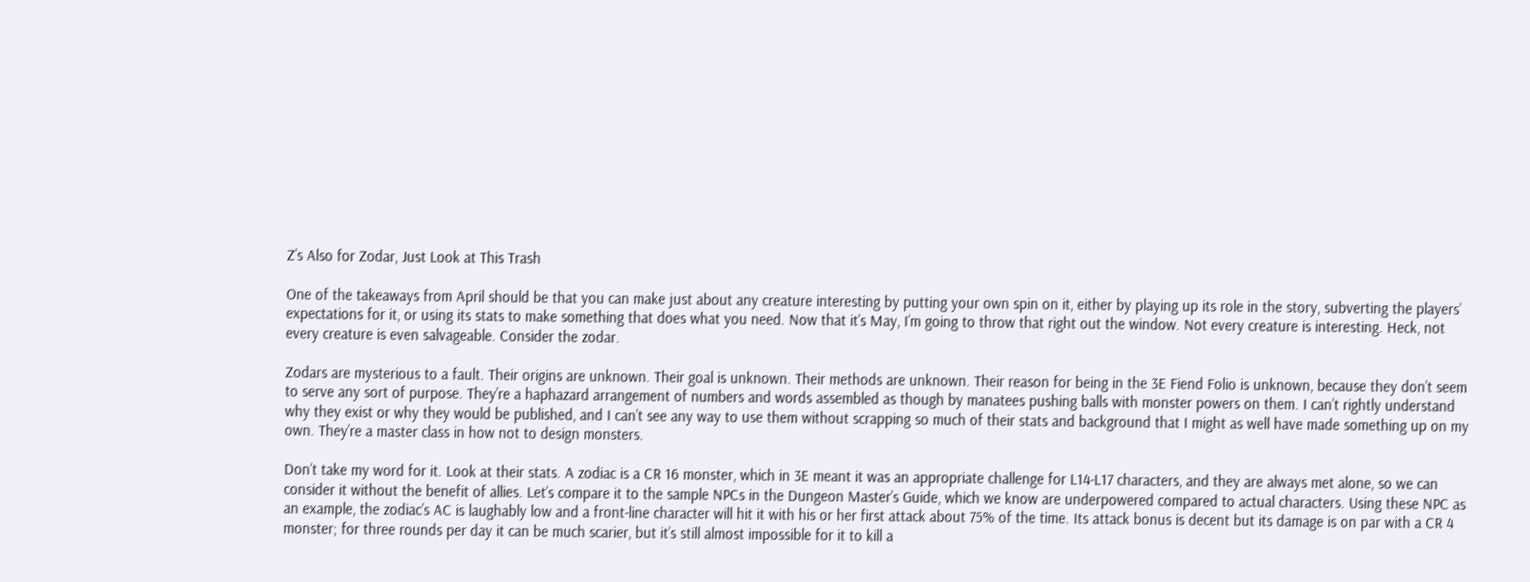Z’s Also for Zodar, Just Look at This Trash

One of the takeaways from April should be that you can make just about any creature interesting by putting your own spin on it, either by playing up its role in the story, subverting the players’ expectations for it, or using its stats to make something that does what you need. Now that it’s May, I’m going to throw that right out the window. Not every creature is interesting. Heck, not every creature is even salvageable. Consider the zodar.

Zodars are mysterious to a fault. Their origins are unknown. Their goal is unknown. Their methods are unknown. Their reason for being in the 3E Fiend Folio is unknown, because they don’t seem to serve any sort of purpose. They’re a haphazard arrangement of numbers and words assembled as though by manatees pushing balls with monster powers on them. I can’t rightly understand why they exist or why they would be published, and I can’t see any way to use them without scrapping so much of their stats and background that I might as well have made something up on my own. They’re a master class in how not to design monsters.

Don’t take my word for it. Look at their stats. A zodiac is a CR 16 monster, which in 3E meant it was an appropriate challenge for L14-L17 characters, and they are always met alone, so we can consider it without the benefit of allies. Let’s compare it to the sample NPCs in the Dungeon Master’s Guide, which we know are underpowered compared to actual characters. Using these NPC as an example, the zodiac’s AC is laughably low and a front-line character will hit it with his or her first attack about 75% of the time. Its attack bonus is decent but its damage is on par with a CR 4 monster; for three rounds per day it can be much scarier, but it’s still almost impossible for it to kill a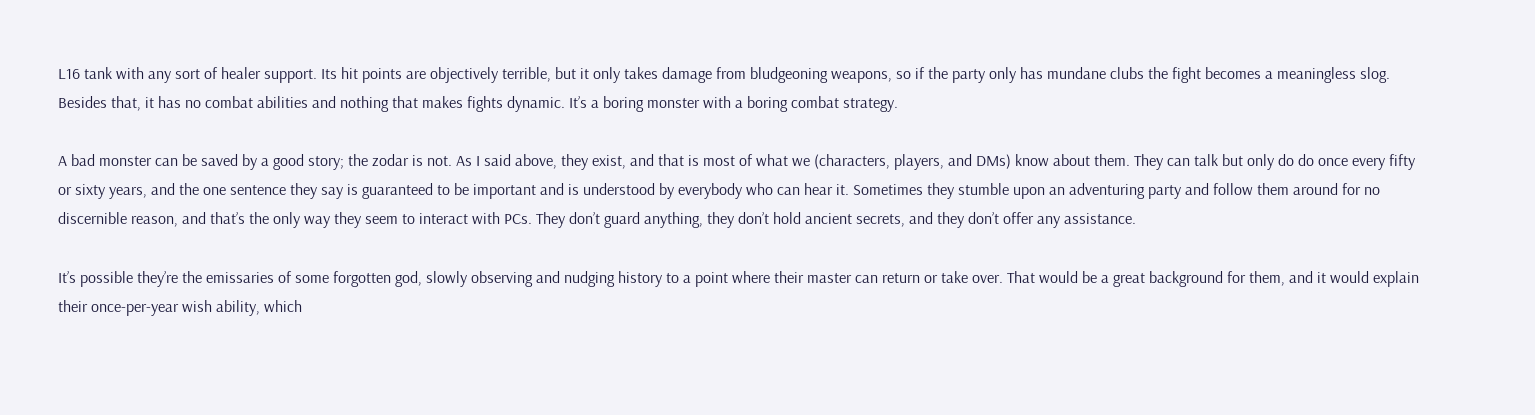L16 tank with any sort of healer support. Its hit points are objectively terrible, but it only takes damage from bludgeoning weapons, so if the party only has mundane clubs the fight becomes a meaningless slog. Besides that, it has no combat abilities and nothing that makes fights dynamic. It’s a boring monster with a boring combat strategy.

A bad monster can be saved by a good story; the zodar is not. As I said above, they exist, and that is most of what we (characters, players, and DMs) know about them. They can talk but only do do once every fifty or sixty years, and the one sentence they say is guaranteed to be important and is understood by everybody who can hear it. Sometimes they stumble upon an adventuring party and follow them around for no discernible reason, and that’s the only way they seem to interact with PCs. They don’t guard anything, they don’t hold ancient secrets, and they don’t offer any assistance.

It’s possible they’re the emissaries of some forgotten god, slowly observing and nudging history to a point where their master can return or take over. That would be a great background for them, and it would explain their once-per-year wish ability, which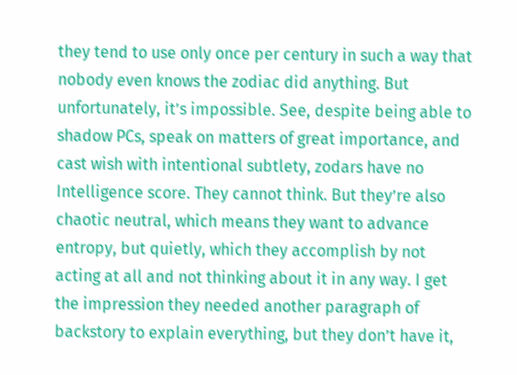they tend to use only once per century in such a way that nobody even knows the zodiac did anything. But unfortunately, it’s impossible. See, despite being able to shadow PCs, speak on matters of great importance, and cast wish with intentional subtlety, zodars have no Intelligence score. They cannot think. But they’re also chaotic neutral, which means they want to advance entropy, but quietly, which they accomplish by not acting at all and not thinking about it in any way. I get the impression they needed another paragraph of backstory to explain everything, but they don’t have it,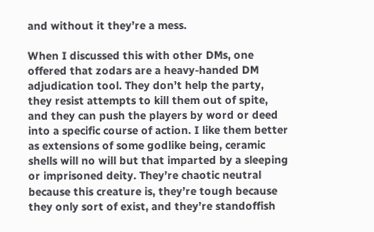and without it they’re a mess.

When I discussed this with other DMs, one offered that zodars are a heavy-handed DM adjudication tool. They don’t help the party, they resist attempts to kill them out of spite, and they can push the players by word or deed into a specific course of action. I like them better as extensions of some godlike being, ceramic shells will no will but that imparted by a sleeping or imprisoned deity. They’re chaotic neutral because this creature is, they’re tough because they only sort of exist, and they’re standoffish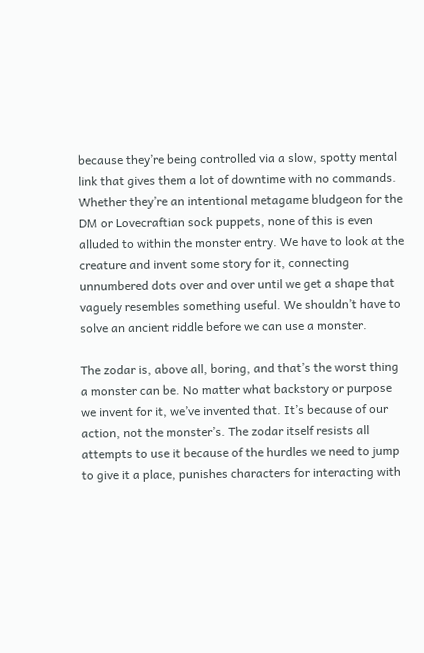because they’re being controlled via a slow, spotty mental link that gives them a lot of downtime with no commands. Whether they’re an intentional metagame bludgeon for the DM or Lovecraftian sock puppets, none of this is even alluded to within the monster entry. We have to look at the creature and invent some story for it, connecting unnumbered dots over and over until we get a shape that vaguely resembles something useful. We shouldn’t have to solve an ancient riddle before we can use a monster.

The zodar is, above all, boring, and that’s the worst thing a monster can be. No matter what backstory or purpose we invent for it, we’ve invented that. It’s because of our action, not the monster’s. The zodar itself resists all attempts to use it because of the hurdles we need to jump to give it a place, punishes characters for interacting with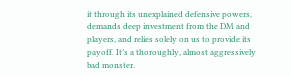it through its unexplained defensive powers, demands deep investment from the DM and players, and relies solely on us to provide its payoff. It’s a thoroughly, almost aggressively bad monster.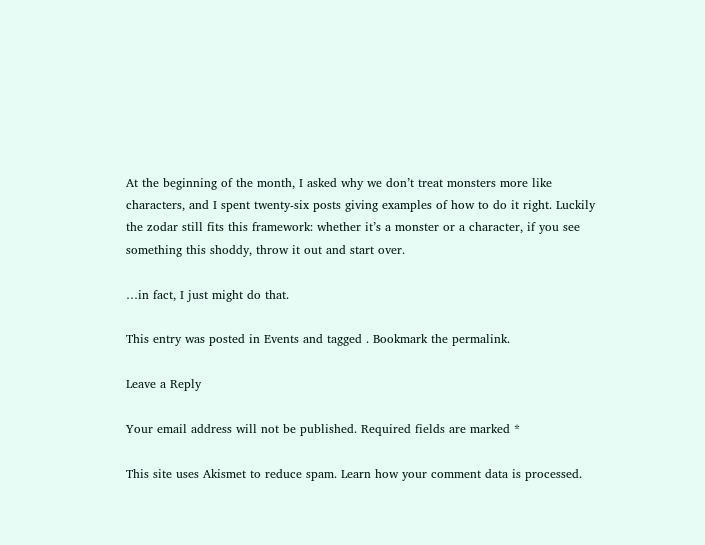At the beginning of the month, I asked why we don’t treat monsters more like characters, and I spent twenty-six posts giving examples of how to do it right. Luckily the zodar still fits this framework: whether it’s a monster or a character, if you see something this shoddy, throw it out and start over.

…in fact, I just might do that.

This entry was posted in Events and tagged . Bookmark the permalink.

Leave a Reply

Your email address will not be published. Required fields are marked *

This site uses Akismet to reduce spam. Learn how your comment data is processed.